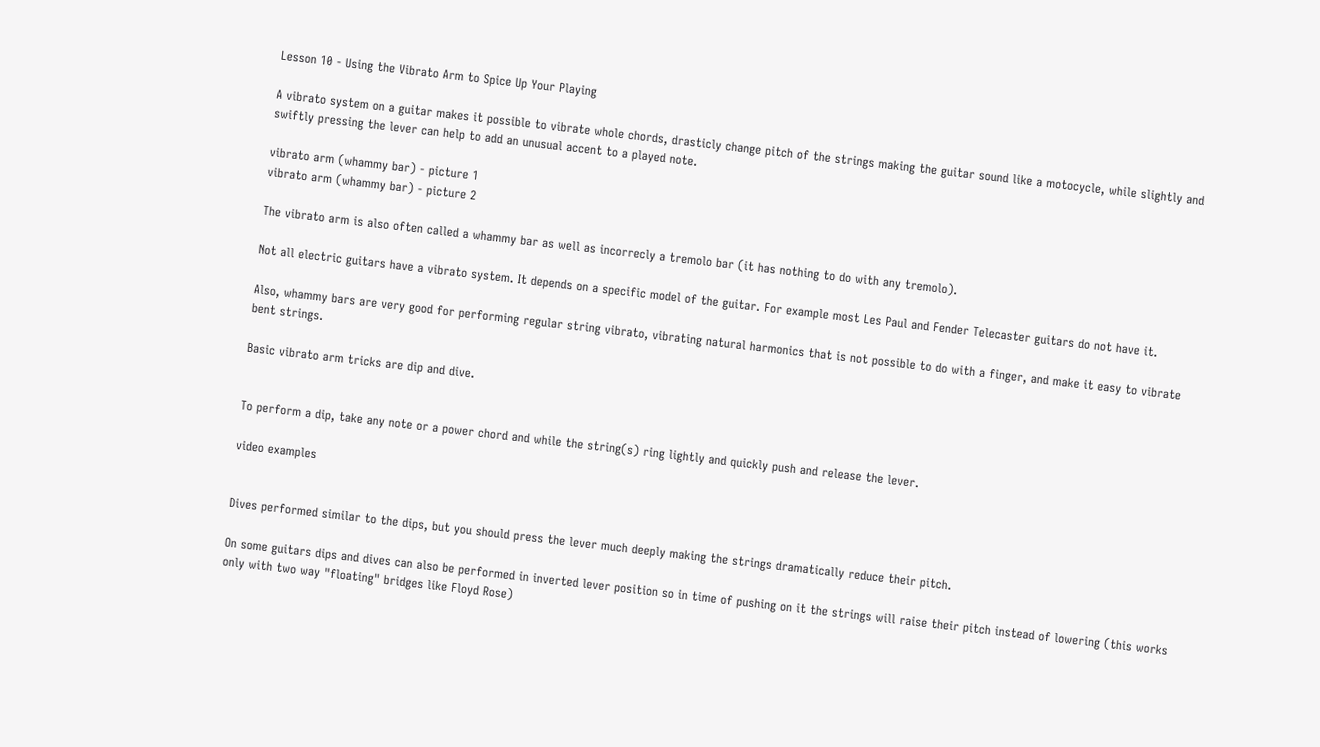Lesson 10 - Using the Vibrato Arm to Spice Up Your Playing

A vibrato system on a guitar makes it possible to vibrate whole chords, drasticly change pitch of the strings making the guitar sound like a motocycle, while slightly and swiftly pressing the lever can help to add an unusual accent to a played note.

vibrato arm (whammy bar) - picture 1
vibrato arm (whammy bar) - picture 2

The vibrato arm is also often called a whammy bar as well as incorrecly a tremolo bar (it has nothing to do with any tremolo).

Not all electric guitars have a vibrato system. It depends on a specific model of the guitar. For example most Les Paul and Fender Telecaster guitars do not have it.

Also, whammy bars are very good for performing regular string vibrato, vibrating natural harmonics that is not possible to do with a finger, and make it easy to vibrate bent strings.

Basic vibrato arm tricks are dip and dive.


To perform a dip, take any note or a power chord and while the string(s) ring lightly and quickly push and release the lever.

video examples


Dives performed similar to the dips, but you should press the lever much deeply making the strings dramatically reduce their pitch.

On some guitars dips and dives can also be performed in inverted lever position so in time of pushing on it the strings will raise their pitch instead of lowering (this works only with two way "floating" bridges like Floyd Rose)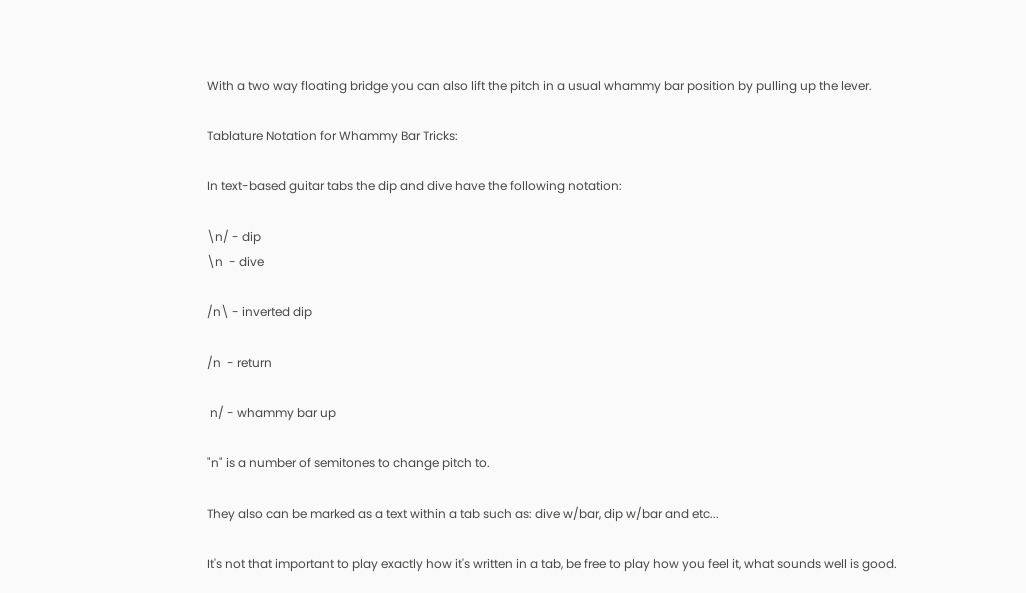With a two way floating bridge you can also lift the pitch in a usual whammy bar position by pulling up the lever.

Tablature Notation for Whammy Bar Tricks:

In text-based guitar tabs the dip and dive have the following notation:

\n/ - dip
\n  - dive

/n\ - inverted dip

/n  - return

 n/ - whammy bar up

"n" is a number of semitones to change pitch to.

They also can be marked as a text within a tab such as: dive w/bar, dip w/bar and etc...

It's not that important to play exactly how it's written in a tab, be free to play how you feel it, what sounds well is good.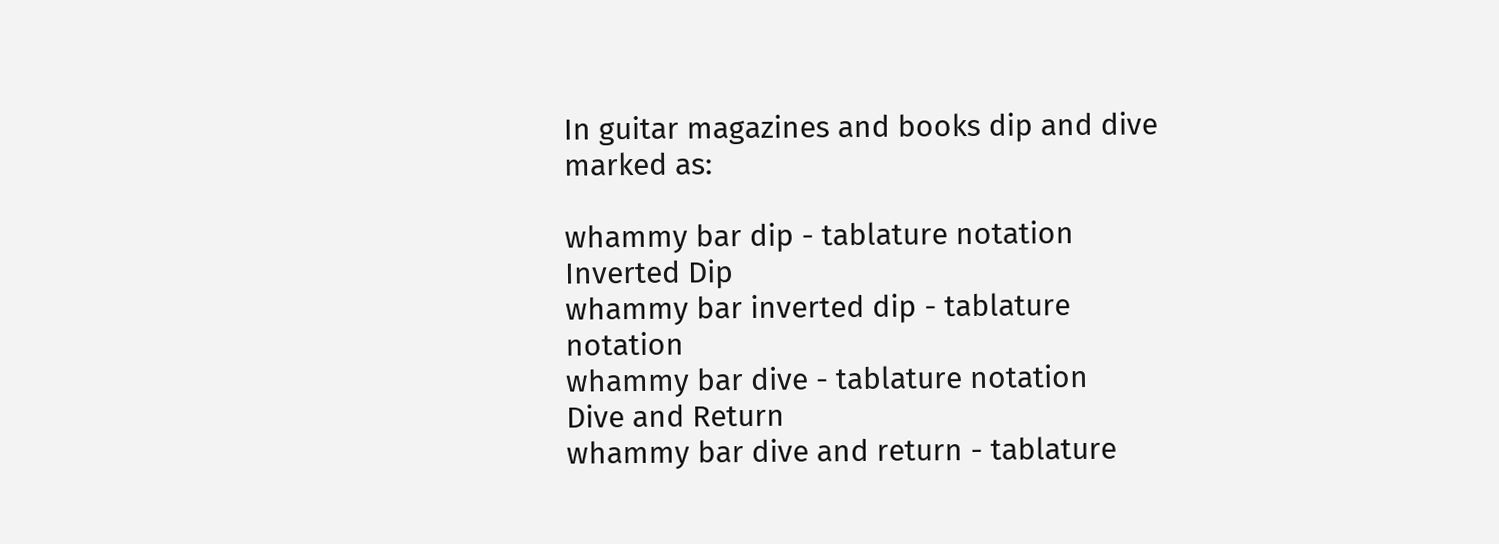In guitar magazines and books dip and dive marked as:

whammy bar dip - tablature notation
Inverted Dip
whammy bar inverted dip - tablature notation
whammy bar dive - tablature notation
Dive and Return
whammy bar dive and return - tablature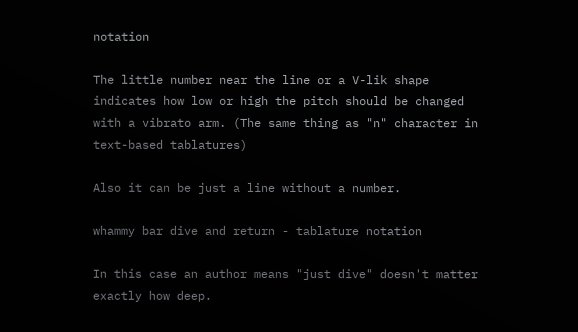notation

The little number near the line or a V-lik shape indicates how low or high the pitch should be changed with a vibrato arm. (The same thing as "n" character in text-based tablatures)

Also it can be just a line without a number.

whammy bar dive and return - tablature notation

In this case an author means "just dive" doesn't matter exactly how deep.